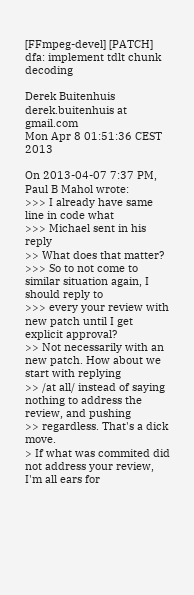[FFmpeg-devel] [PATCH] dfa: implement tdlt chunk decoding

Derek Buitenhuis derek.buitenhuis at gmail.com
Mon Apr 8 01:51:36 CEST 2013

On 2013-04-07 7:37 PM, Paul B Mahol wrote:
>>> I already have same line in code what
>>> Michael sent in his reply
>> What does that matter?
>>> So to not come to similar situation again, I should reply to
>>> every your review with new patch until I get explicit approval?
>> Not necessarily with an new patch. How about we start with replying
>> /at all/ instead of saying nothing to address the review, and pushing
>> regardless. That's a dick move.
> If what was commited did not address your review, I'm all ears for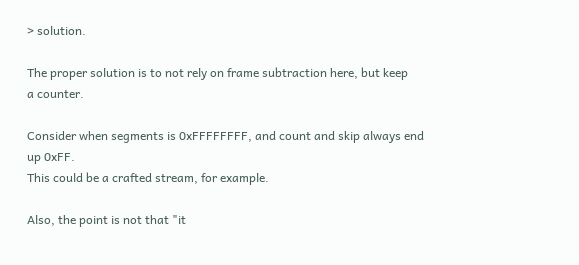> solution.

The proper solution is to not rely on frame subtraction here, but keep
a counter.

Consider when segments is 0xFFFFFFFF, and count and skip always end up 0xFF.
This could be a crafted stream, for example.

Also, the point is not that "it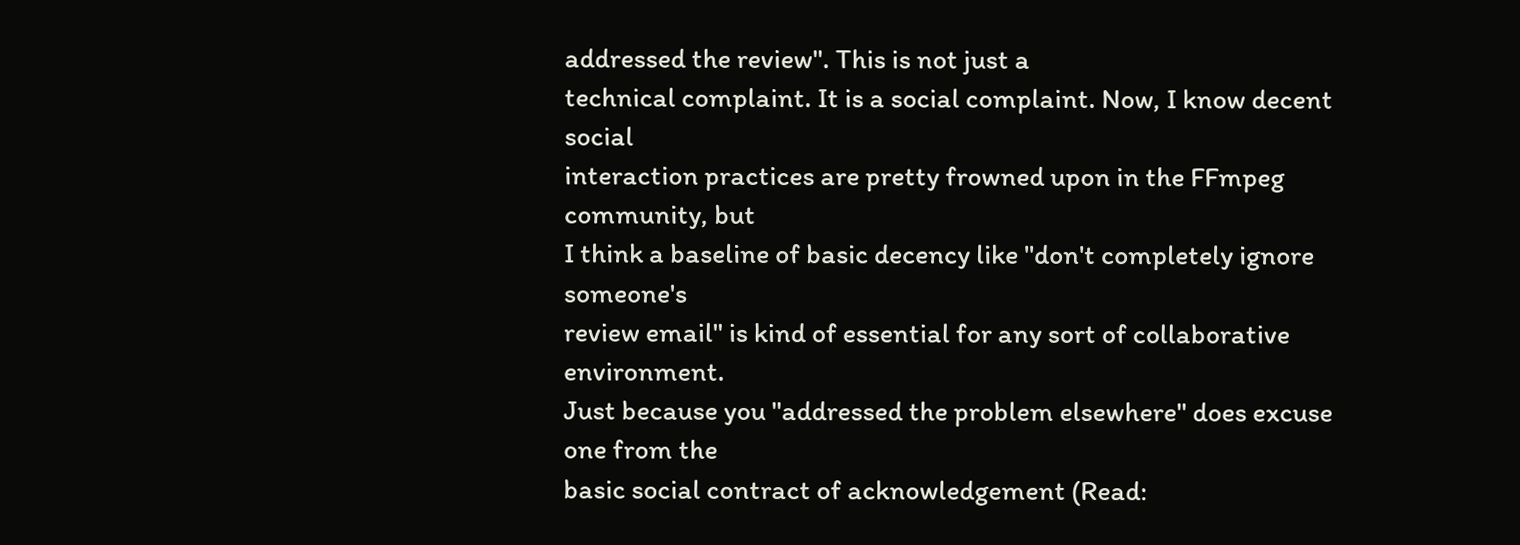addressed the review". This is not just a
technical complaint. It is a social complaint. Now, I know decent social
interaction practices are pretty frowned upon in the FFmpeg community, but
I think a baseline of basic decency like "don't completely ignore someone's
review email" is kind of essential for any sort of collaborative environment.
Just because you "addressed the problem elsewhere" does excuse one from the
basic social contract of acknowledgement (Read: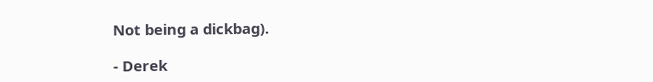Not being a dickbag).

- Derek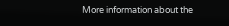More information about the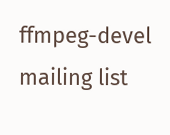ffmpeg-devel mailing list